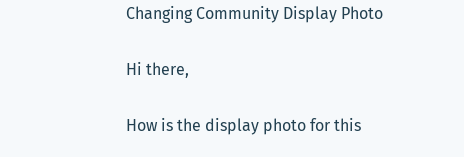Changing Community Display Photo

Hi there,

How is the display photo for this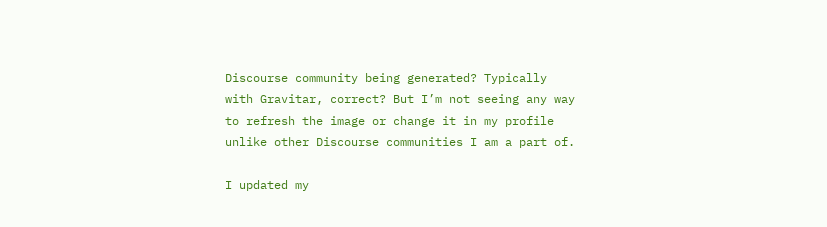Discourse community being generated? Typically with Gravitar, correct? But I’m not seeing any way to refresh the image or change it in my profile unlike other Discourse communities I am a part of.

I updated my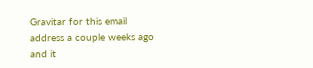Gravitar for this email address a couple weeks ago and it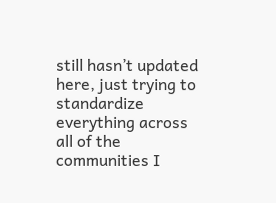still hasn’t updated here, just trying to standardize everything across all of the communities I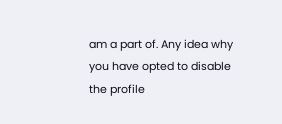am a part of. Any idea why you have opted to disable the profile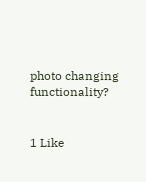photo changing functionality?


1 Like